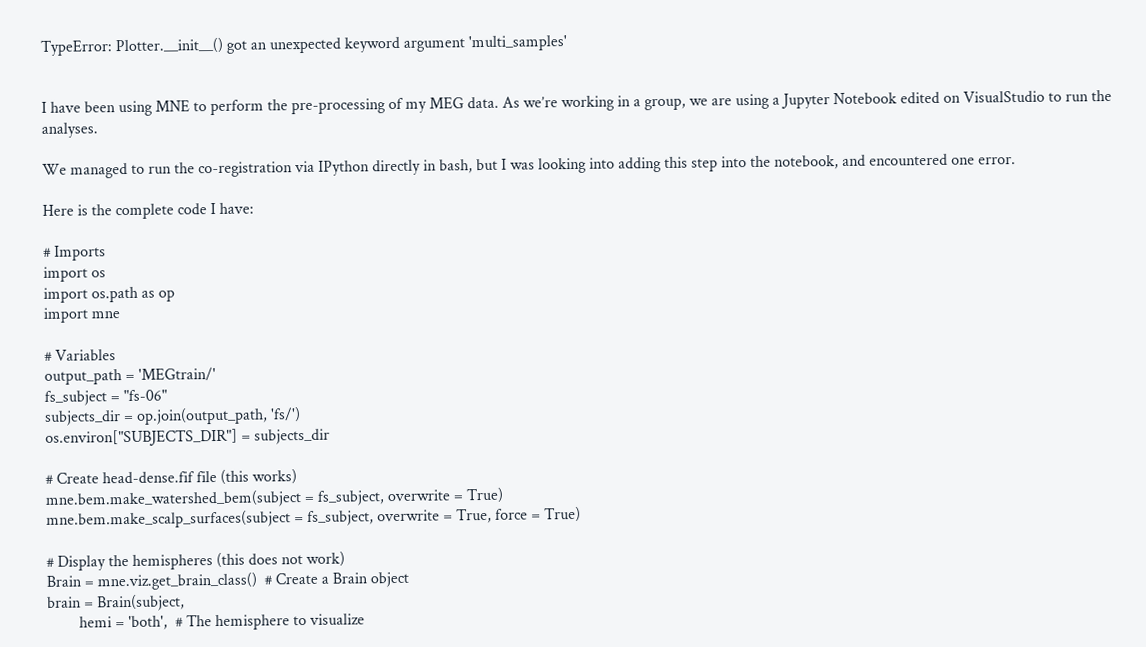TypeError: Plotter.__init__() got an unexpected keyword argument 'multi_samples'


I have been using MNE to perform the pre-processing of my MEG data. As we’re working in a group, we are using a Jupyter Notebook edited on VisualStudio to run the analyses.

We managed to run the co-registration via IPython directly in bash, but I was looking into adding this step into the notebook, and encountered one error.

Here is the complete code I have:

# Imports
import os
import os.path as op
import mne

# Variables
output_path = 'MEGtrain/'
fs_subject = "fs-06"
subjects_dir = op.join(output_path, 'fs/')
os.environ["SUBJECTS_DIR"] = subjects_dir

# Create head-dense.fif file (this works)
mne.bem.make_watershed_bem(subject = fs_subject, overwrite = True)
mne.bem.make_scalp_surfaces(subject = fs_subject, overwrite = True, force = True)

# Display the hemispheres (this does not work)
Brain = mne.viz.get_brain_class()  # Create a Brain object
brain = Brain(subject,
        hemi = 'both',  # The hemisphere to visualize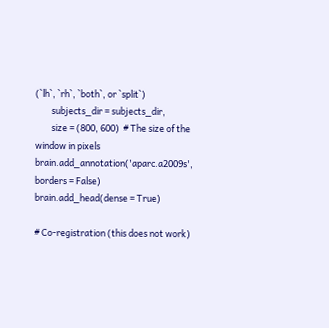(`lh`, `rh`, `both`, or `split`)
        subjects_dir = subjects_dir,
        size = (800, 600)  # The size of the window in pixels
brain.add_annotation('aparc.a2009s', borders = False)
brain.add_head(dense = True)

# Co-registration (this does not work)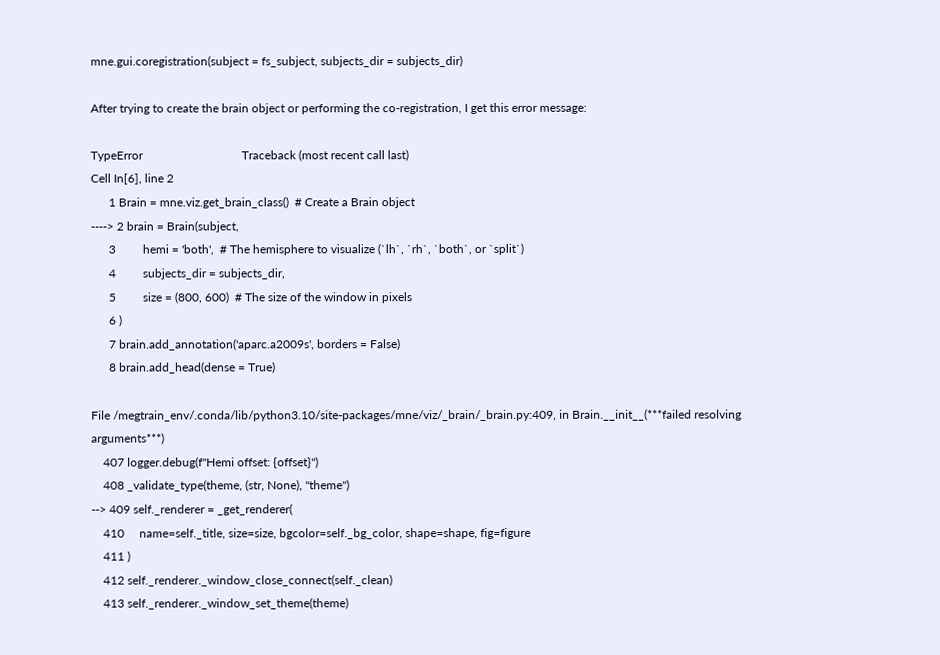mne.gui.coregistration(subject = fs_subject, subjects_dir = subjects_dir)

After trying to create the brain object or performing the co-registration, I get this error message:

TypeError                                 Traceback (most recent call last)
Cell In[6], line 2
      1 Brain = mne.viz.get_brain_class()  # Create a Brain object
----> 2 brain = Brain(subject,
      3         hemi = 'both',  # The hemisphere to visualize (`lh`, `rh`, `both`, or `split`)
      4         subjects_dir = subjects_dir,
      5         size = (800, 600)  # The size of the window in pixels
      6 )
      7 brain.add_annotation('aparc.a2009s', borders = False)
      8 brain.add_head(dense = True)

File /megtrain_env/.conda/lib/python3.10/site-packages/mne/viz/_brain/_brain.py:409, in Brain.__init__(***failed resolving arguments***)
    407 logger.debug(f"Hemi offset: {offset}")
    408 _validate_type(theme, (str, None), "theme")
--> 409 self._renderer = _get_renderer(
    410     name=self._title, size=size, bgcolor=self._bg_color, shape=shape, fig=figure
    411 )
    412 self._renderer._window_close_connect(self._clean)
    413 self._renderer._window_set_theme(theme)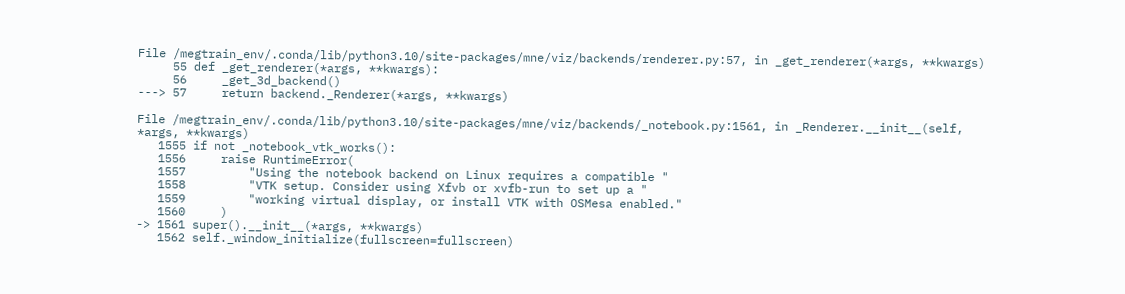File /megtrain_env/.conda/lib/python3.10/site-packages/mne/viz/backends/renderer.py:57, in _get_renderer(*args, **kwargs)
     55 def _get_renderer(*args, **kwargs):
     56     _get_3d_backend()
---> 57     return backend._Renderer(*args, **kwargs)

File /megtrain_env/.conda/lib/python3.10/site-packages/mne/viz/backends/_notebook.py:1561, in _Renderer.__init__(self, *args, **kwargs)
   1555 if not _notebook_vtk_works():
   1556     raise RuntimeError(
   1557         "Using the notebook backend on Linux requires a compatible "
   1558         "VTK setup. Consider using Xfvb or xvfb-run to set up a "
   1559         "working virtual display, or install VTK with OSMesa enabled."
   1560     )
-> 1561 super().__init__(*args, **kwargs)
   1562 self._window_initialize(fullscreen=fullscreen)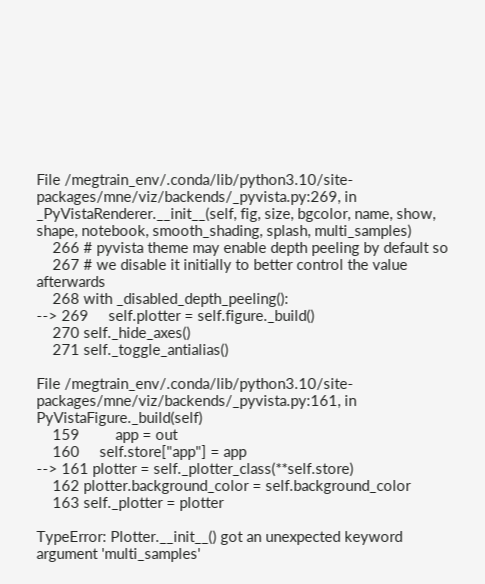File /megtrain_env/.conda/lib/python3.10/site-packages/mne/viz/backends/_pyvista.py:269, in _PyVistaRenderer.__init__(self, fig, size, bgcolor, name, show, shape, notebook, smooth_shading, splash, multi_samples)
    266 # pyvista theme may enable depth peeling by default so
    267 # we disable it initially to better control the value afterwards
    268 with _disabled_depth_peeling():
--> 269     self.plotter = self.figure._build()
    270 self._hide_axes()
    271 self._toggle_antialias()

File /megtrain_env/.conda/lib/python3.10/site-packages/mne/viz/backends/_pyvista.py:161, in PyVistaFigure._build(self)
    159         app = out
    160     self.store["app"] = app
--> 161 plotter = self._plotter_class(**self.store)
    162 plotter.background_color = self.background_color
    163 self._plotter = plotter

TypeError: Plotter.__init__() got an unexpected keyword argument 'multi_samples'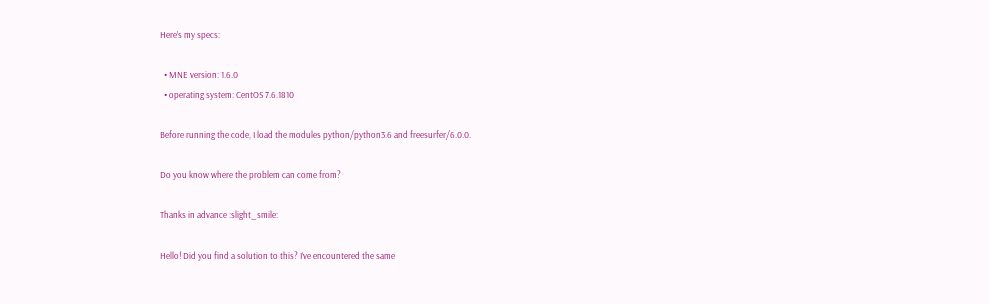Here’s my specs:

  • MNE version: 1.6.0
  • operating system: CentOS 7.6.1810

Before running the code, I load the modules python/python3.6 and freesurfer/6.0.0.

Do you know where the problem can come from?

Thanks in advance :slight_smile:

Hello! Did you find a solution to this? I’ve encountered the same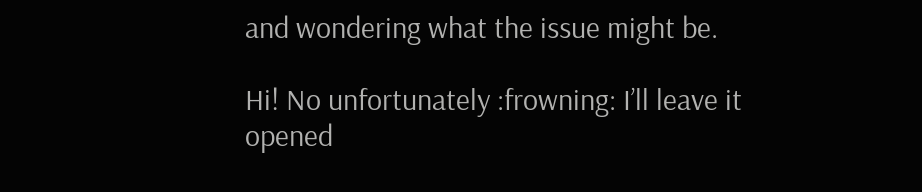and wondering what the issue might be.

Hi! No unfortunately :frowning: I’ll leave it opened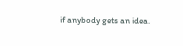if anybody gets an idea.